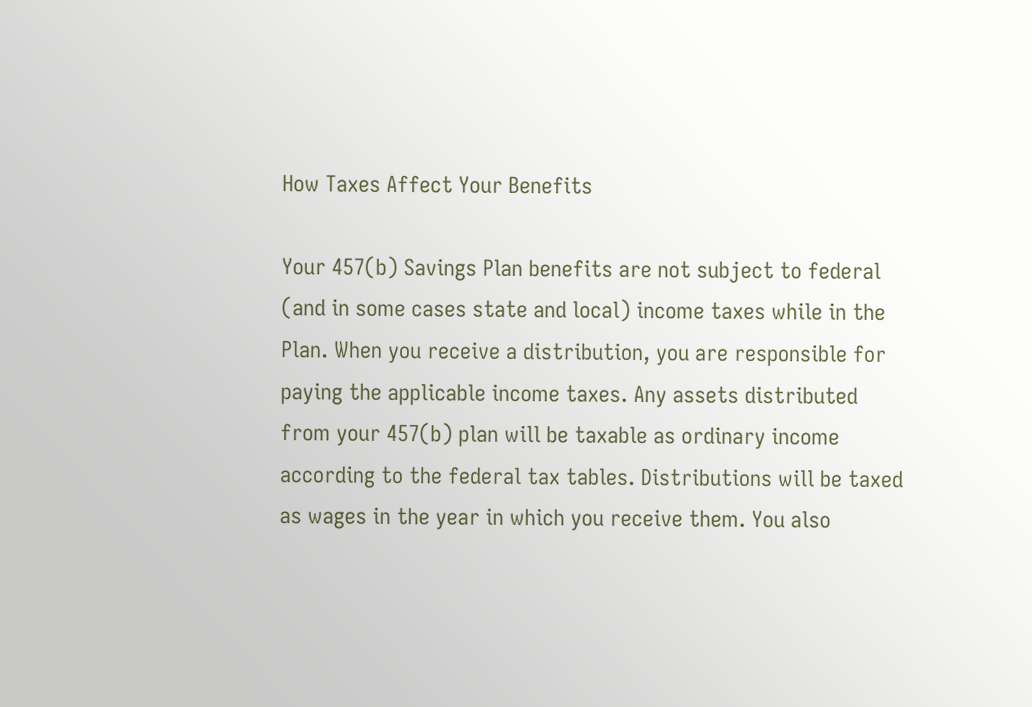How Taxes Affect Your Benefits

Your 457(b) Savings Plan benefits are not subject to federal (and in some cases state and local) income taxes while in the Plan. When you receive a distribution, you are responsible for paying the applicable income taxes. Any assets distributed from your 457(b) plan will be taxable as ordinary income according to the federal tax tables. Distributions will be taxed as wages in the year in which you receive them. You also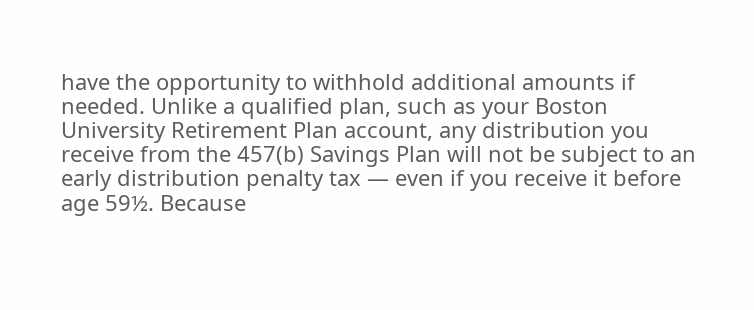have the opportunity to withhold additional amounts if needed. Unlike a qualified plan, such as your Boston University Retirement Plan account, any distribution you receive from the 457(b) Savings Plan will not be subject to an early distribution penalty tax — even if you receive it before age 59½. Because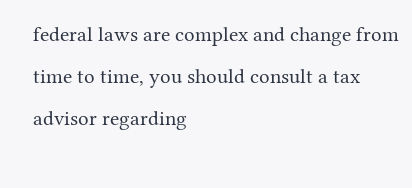federal laws are complex and change from time to time, you should consult a tax advisor regarding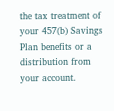the tax treatment of your 457(b) Savings Plan benefits or a distribution from your account.